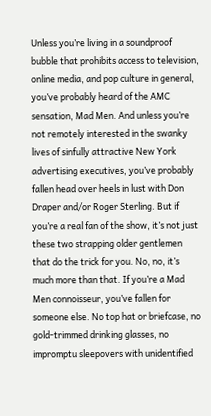Unless you’re living in a soundproof bubble that prohibits access to television, online media, and pop culture in general, you’ve probably heard of the AMC sensation, Mad Men. And unless you’re not remotely interested in the swanky lives of sinfully attractive New York advertising executives, you’ve probably fallen head over heels in lust with Don Draper and/or Roger Sterling. But if you’re a real fan of the show, it’s not just these two strapping older gentlemen that do the trick for you. No, no, it’s much more than that. If you’re a Mad Men connoisseur, you’ve fallen for someone else. No top hat or briefcase, no gold-trimmed drinking glasses, no impromptu sleepovers with unidentified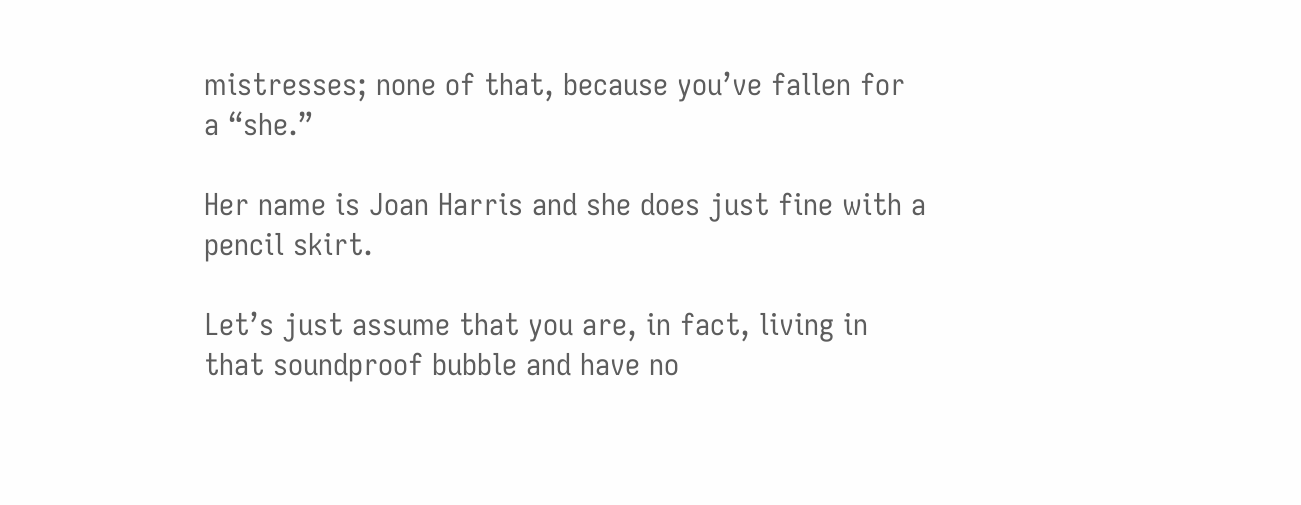mistresses; none of that, because you’ve fallen for a “she.”

Her name is Joan Harris and she does just fine with a pencil skirt.

Let’s just assume that you are, in fact, living in that soundproof bubble and have no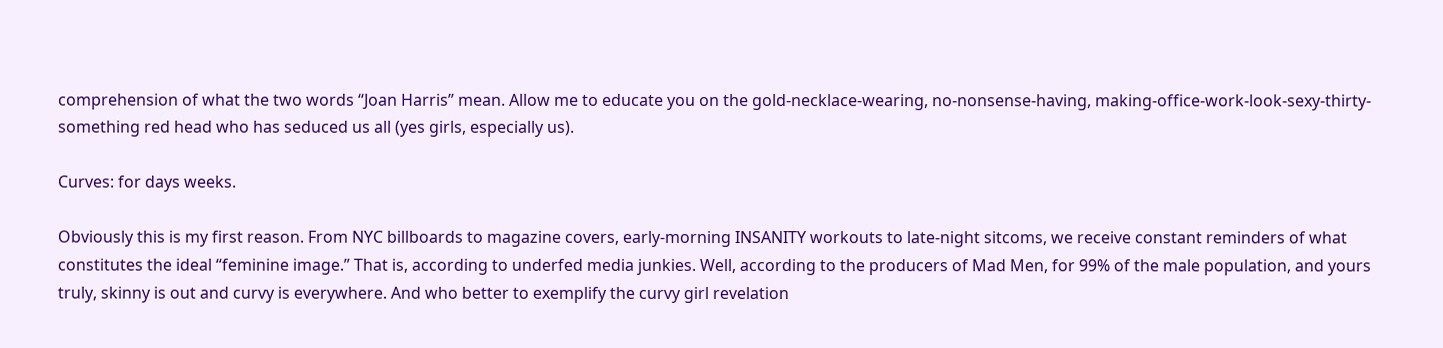comprehension of what the two words “Joan Harris” mean. Allow me to educate you on the gold-necklace-wearing, no-nonsense-having, making-office-work-look-sexy-thirty-something red head who has seduced us all (yes girls, especially us).

Curves: for days weeks.

Obviously this is my first reason. From NYC billboards to magazine covers, early-morning INSANITY workouts to late-night sitcoms, we receive constant reminders of what constitutes the ideal “feminine image.” That is, according to underfed media junkies. Well, according to the producers of Mad Men, for 99% of the male population, and yours truly, skinny is out and curvy is everywhere. And who better to exemplify the curvy girl revelation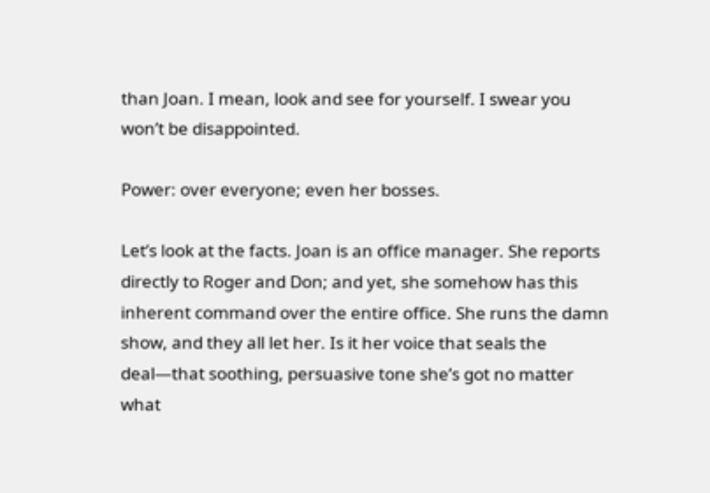than Joan. I mean, look and see for yourself. I swear you won’t be disappointed.

Power: over everyone; even her bosses.

Let’s look at the facts. Joan is an office manager. She reports directly to Roger and Don; and yet, she somehow has this inherent command over the entire office. She runs the damn show, and they all let her. Is it her voice that seals the deal—that soothing, persuasive tone she’s got no matter what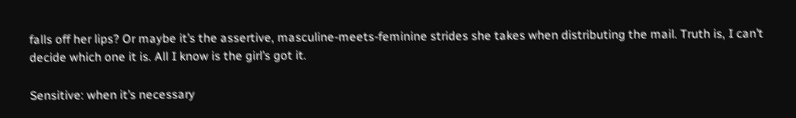falls off her lips? Or maybe it’s the assertive, masculine-meets-feminine strides she takes when distributing the mail. Truth is, I can’t decide which one it is. All I know is the girl’s got it.

Sensitive: when it’s necessary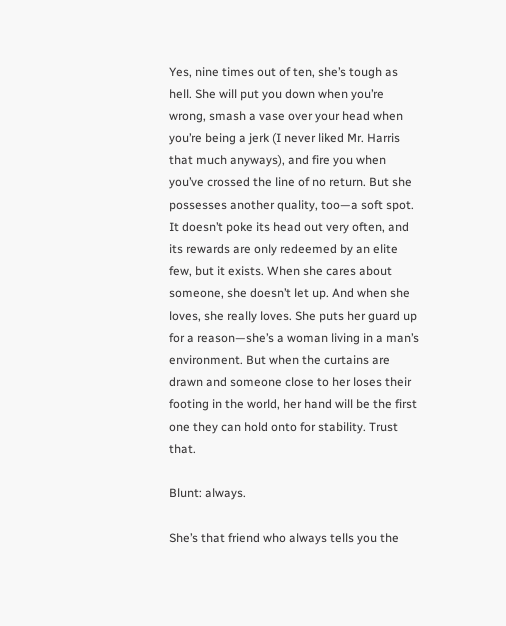Yes, nine times out of ten, she’s tough as hell. She will put you down when you’re wrong, smash a vase over your head when you’re being a jerk (I never liked Mr. Harris that much anyways), and fire you when you’ve crossed the line of no return. But she possesses another quality, too—a soft spot. It doesn’t poke its head out very often, and its rewards are only redeemed by an elite few, but it exists. When she cares about someone, she doesn’t let up. And when she loves, she really loves. She puts her guard up for a reason—she’s a woman living in a man’s environment. But when the curtains are drawn and someone close to her loses their footing in the world, her hand will be the first one they can hold onto for stability. Trust that.

Blunt: always.

She’s that friend who always tells you the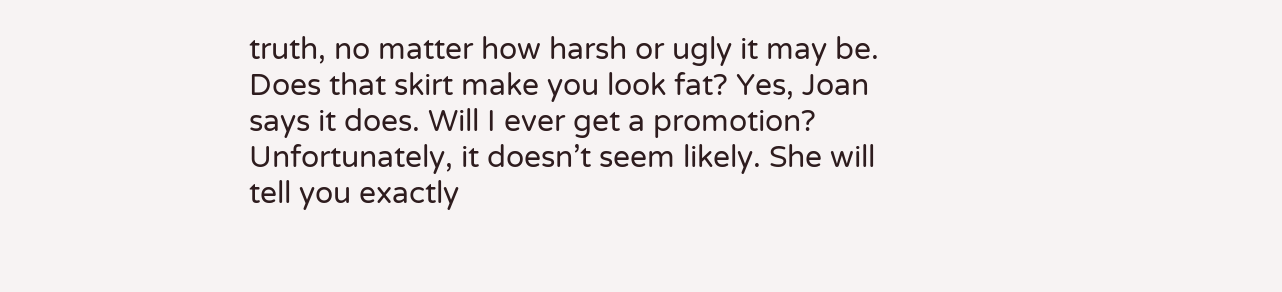truth, no matter how harsh or ugly it may be. Does that skirt make you look fat? Yes, Joan says it does. Will I ever get a promotion? Unfortunately, it doesn’t seem likely. She will tell you exactly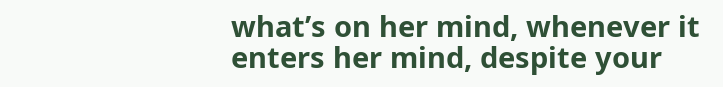what’s on her mind, whenever it enters her mind, despite your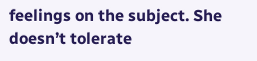feelings on the subject. She doesn’t tolerate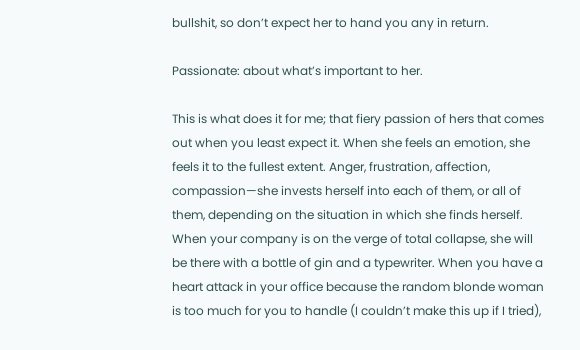bullshit, so don’t expect her to hand you any in return.

Passionate: about what’s important to her.

This is what does it for me; that fiery passion of hers that comes out when you least expect it. When she feels an emotion, she feels it to the fullest extent. Anger, frustration, affection, compassion—she invests herself into each of them, or all of them, depending on the situation in which she finds herself. When your company is on the verge of total collapse, she will be there with a bottle of gin and a typewriter. When you have a heart attack in your office because the random blonde woman is too much for you to handle (I couldn’t make this up if I tried),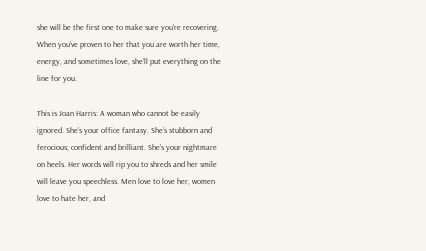she will be the first one to make sure you’re recovering. When you’ve proven to her that you are worth her time, energy, and sometimes love, she’ll put everything on the line for you.

This is Joan Harris: A woman who cannot be easily ignored. She’s your office fantasy. She’s stubborn and ferocious; confident and brilliant. She’s your nightmare on heels. Her words will rip you to shreds and her smile will leave you speechless. Men love to love her, women love to hate her, and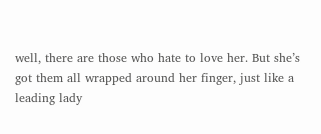well, there are those who hate to love her. But she’s got them all wrapped around her finger, just like a leading lady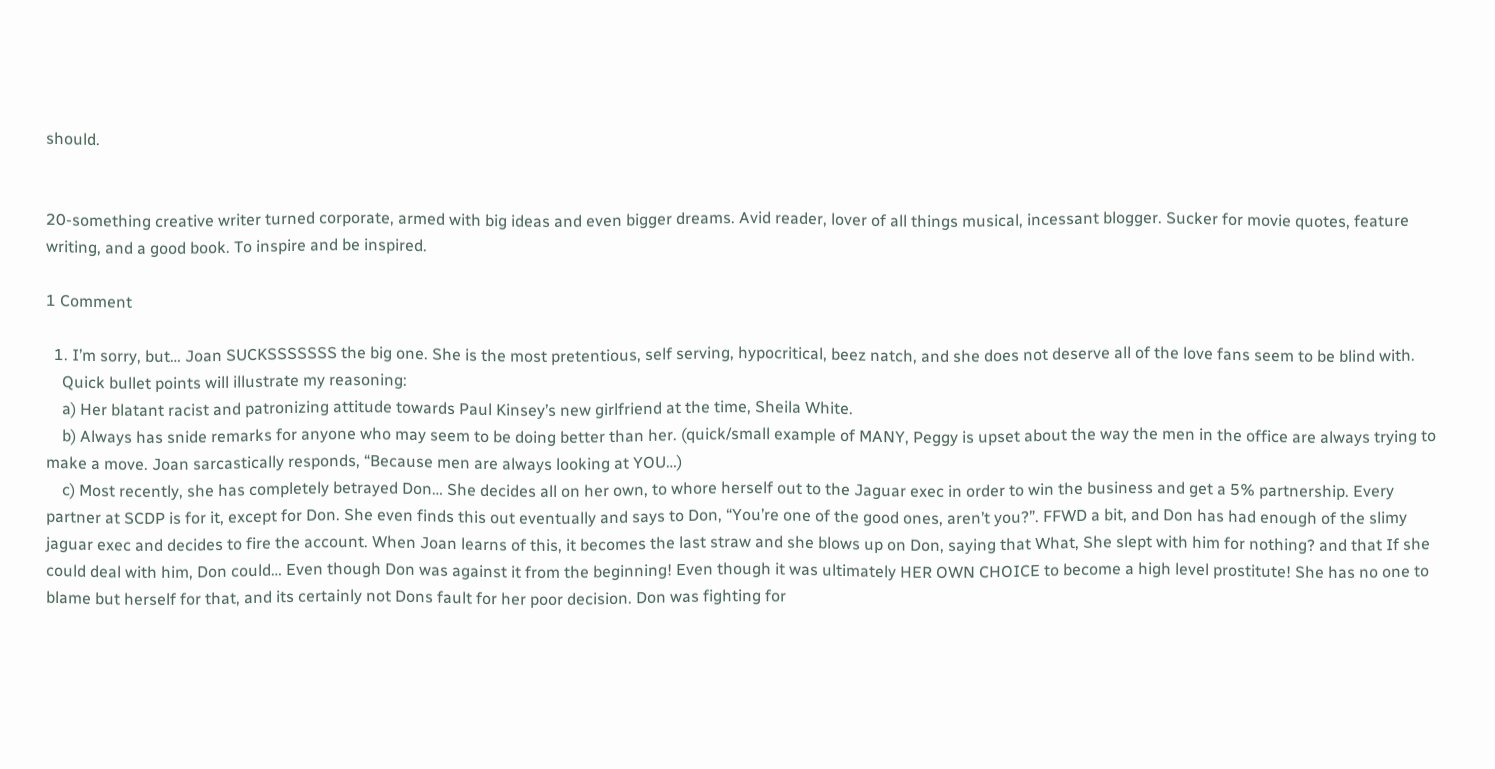should.


20-something creative writer turned corporate, armed with big ideas and even bigger dreams. Avid reader, lover of all things musical, incessant blogger. Sucker for movie quotes, feature writing, and a good book. To inspire and be inspired.

1 Comment

  1. I’m sorry, but… Joan SUCKSSSSSSS the big one. She is the most pretentious, self serving, hypocritical, beez natch, and she does not deserve all of the love fans seem to be blind with.
    Quick bullet points will illustrate my reasoning:
    a) Her blatant racist and patronizing attitude towards Paul Kinsey’s new girlfriend at the time, Sheila White.
    b) Always has snide remarks for anyone who may seem to be doing better than her. (quick/small example of MANY, Peggy is upset about the way the men in the office are always trying to make a move. Joan sarcastically responds, “Because men are always looking at YOU…)
    c) Most recently, she has completely betrayed Don… She decides all on her own, to whore herself out to the Jaguar exec in order to win the business and get a 5% partnership. Every partner at SCDP is for it, except for Don. She even finds this out eventually and says to Don, “You’re one of the good ones, aren’t you?”. FFWD a bit, and Don has had enough of the slimy jaguar exec and decides to fire the account. When Joan learns of this, it becomes the last straw and she blows up on Don, saying that What, She slept with him for nothing? and that If she could deal with him, Don could… Even though Don was against it from the beginning! Even though it was ultimately HER OWN CHOICE to become a high level prostitute! She has no one to blame but herself for that, and its certainly not Dons fault for her poor decision. Don was fighting for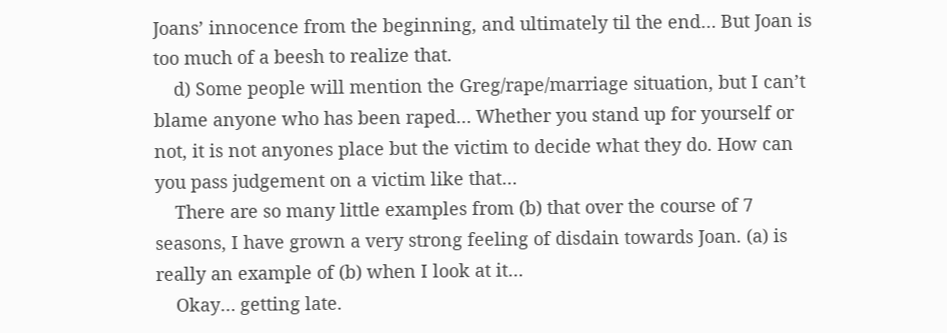Joans’ innocence from the beginning, and ultimately til the end… But Joan is too much of a beesh to realize that.
    d) Some people will mention the Greg/rape/marriage situation, but I can’t blame anyone who has been raped… Whether you stand up for yourself or not, it is not anyones place but the victim to decide what they do. How can you pass judgement on a victim like that…
    There are so many little examples from (b) that over the course of 7 seasons, I have grown a very strong feeling of disdain towards Joan. (a) is really an example of (b) when I look at it…
    Okay… getting late.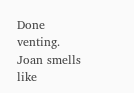Done venting. Joan smells like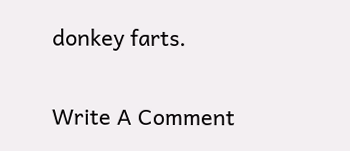donkey farts.

Write A Comment